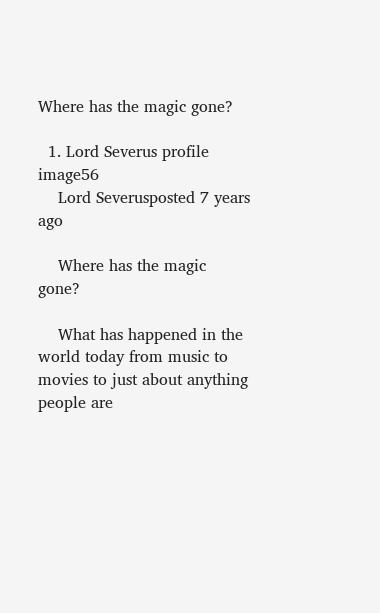Where has the magic gone?

  1. Lord Severus profile image56
    Lord Severusposted 7 years ago

    Where has the magic gone?

    What has happened in the world today from music to movies to just about anything people are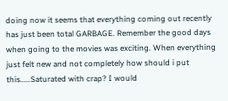doing now it seems that everything coming out recently has just been total GARBAGE. Remember the good days when going to the movies was exciting. When everything just felt new and not completely how should i put this.....Saturated with crap? I would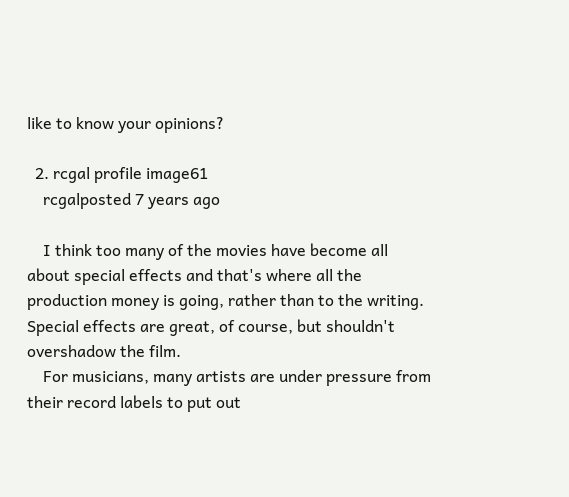like to know your opinions?

  2. rcgal profile image61
    rcgalposted 7 years ago

    I think too many of the movies have become all about special effects and that's where all the production money is going, rather than to the writing.  Special effects are great, of course, but shouldn't overshadow the film.
    For musicians, many artists are under pressure from their record labels to put out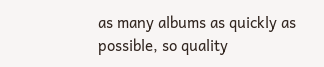as many albums as quickly as possible, so quality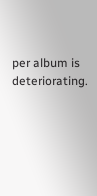per album is deteriorating.